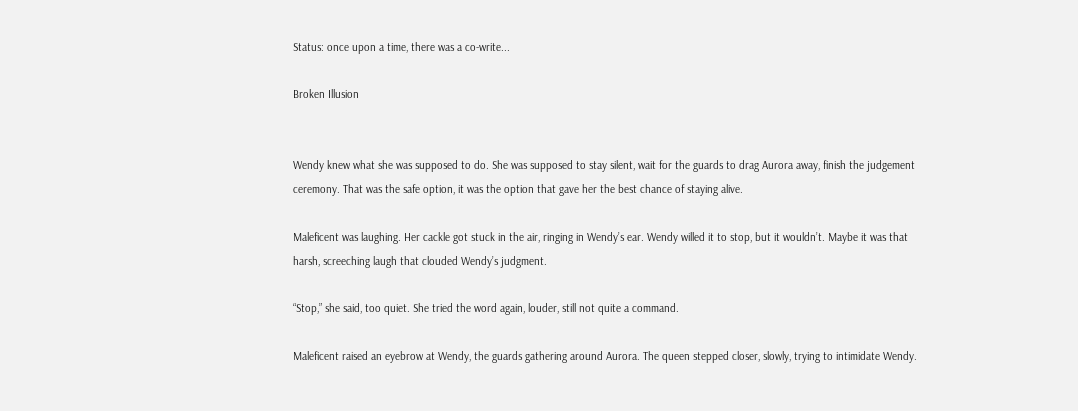Status: once upon a time, there was a co-write...

Broken Illusion


Wendy knew what she was supposed to do. She was supposed to stay silent, wait for the guards to drag Aurora away, finish the judgement ceremony. That was the safe option, it was the option that gave her the best chance of staying alive.

Maleficent was laughing. Her cackle got stuck in the air, ringing in Wendy’s ear. Wendy willed it to stop, but it wouldn’t. Maybe it was that harsh, screeching laugh that clouded Wendy’s judgment.

“Stop,” she said, too quiet. She tried the word again, louder, still not quite a command.

Maleficent raised an eyebrow at Wendy, the guards gathering around Aurora. The queen stepped closer, slowly, trying to intimidate Wendy.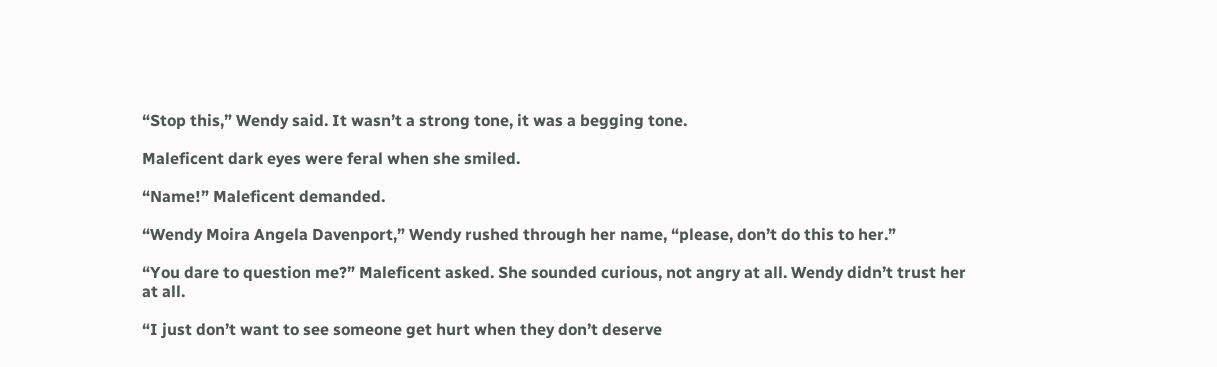“Stop this,” Wendy said. It wasn’t a strong tone, it was a begging tone.

Maleficent dark eyes were feral when she smiled.

“Name!” Maleficent demanded.

“Wendy Moira Angela Davenport,” Wendy rushed through her name, “please, don’t do this to her.”

“You dare to question me?” Maleficent asked. She sounded curious, not angry at all. Wendy didn’t trust her at all.

“I just don’t want to see someone get hurt when they don’t deserve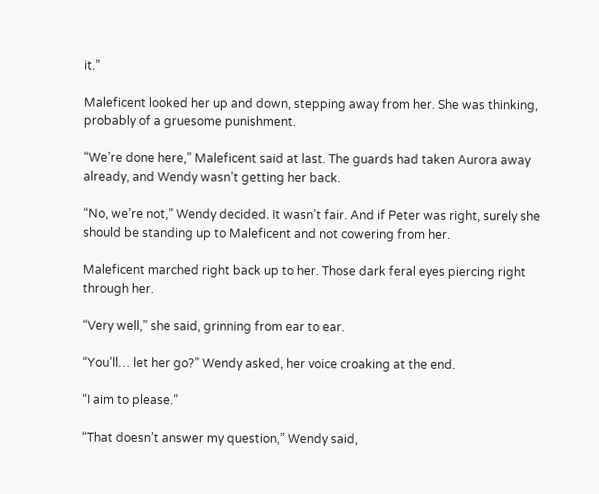it.”

Maleficent looked her up and down, stepping away from her. She was thinking, probably of a gruesome punishment.

“We’re done here,” Maleficent said at last. The guards had taken Aurora away already, and Wendy wasn’t getting her back.

“No, we’re not,” Wendy decided. It wasn’t fair. And if Peter was right, surely she should be standing up to Maleficent and not cowering from her.

Maleficent marched right back up to her. Those dark feral eyes piercing right through her.

“Very well,” she said, grinning from ear to ear.

“You’ll… let her go?” Wendy asked, her voice croaking at the end.

“I aim to please.”

“That doesn’t answer my question,” Wendy said,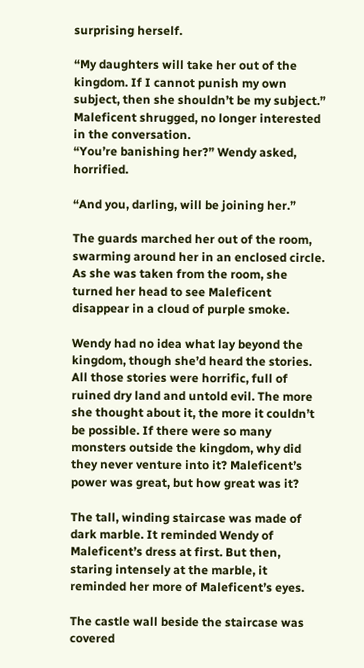surprising herself.

“My daughters will take her out of the kingdom. If I cannot punish my own subject, then she shouldn’t be my subject.” Maleficent shrugged, no longer interested in the conversation.
“You’re banishing her?” Wendy asked, horrified.

“And you, darling, will be joining her.”

The guards marched her out of the room, swarming around her in an enclosed circle. As she was taken from the room, she turned her head to see Maleficent disappear in a cloud of purple smoke.

Wendy had no idea what lay beyond the kingdom, though she’d heard the stories. All those stories were horrific, full of ruined dry land and untold evil. The more she thought about it, the more it couldn’t be possible. If there were so many monsters outside the kingdom, why did they never venture into it? Maleficent’s power was great, but how great was it?

The tall, winding staircase was made of dark marble. It reminded Wendy of Maleficent’s dress at first. But then, staring intensely at the marble, it reminded her more of Maleficent’s eyes.

The castle wall beside the staircase was covered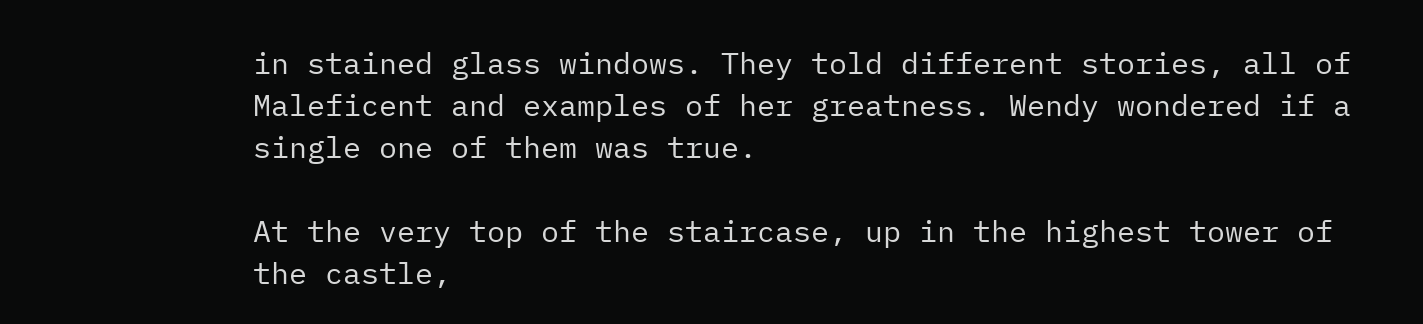in stained glass windows. They told different stories, all of Maleficent and examples of her greatness. Wendy wondered if a single one of them was true.

At the very top of the staircase, up in the highest tower of the castle,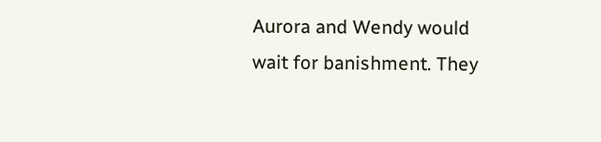Aurora and Wendy would wait for banishment. They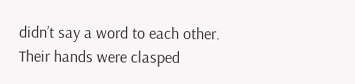didn’t say a word to each other. Their hands were clasped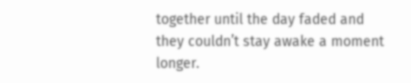together until the day faded and they couldn’t stay awake a moment longer.